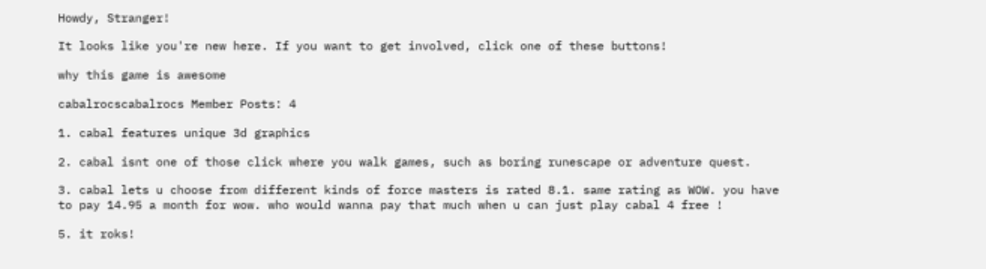Howdy, Stranger!

It looks like you're new here. If you want to get involved, click one of these buttons!

why this game is awesome

cabalrocscabalrocs Member Posts: 4

1. cabal features unique 3d graphics

2. cabal isnt one of those click where you walk games, such as boring runescape or adventure quest.

3. cabal lets u choose from different kinds of force masters is rated 8.1. same rating as WOW. you have to pay 14.95 a month for wow. who would wanna pay that much when u can just play cabal 4 free !

5. it roks!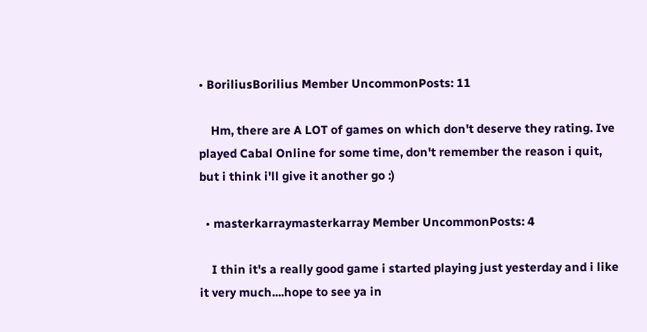• BoriliusBorilius Member UncommonPosts: 11

    Hm, there are A LOT of games on which don't deserve they rating. Ive played Cabal Online for some time, don't remember the reason i quit, but i think i'll give it another go :)

  • masterkarraymasterkarray Member UncommonPosts: 4

    I thin it's a really good game i started playing just yesterday and i like it very much....hope to see ya in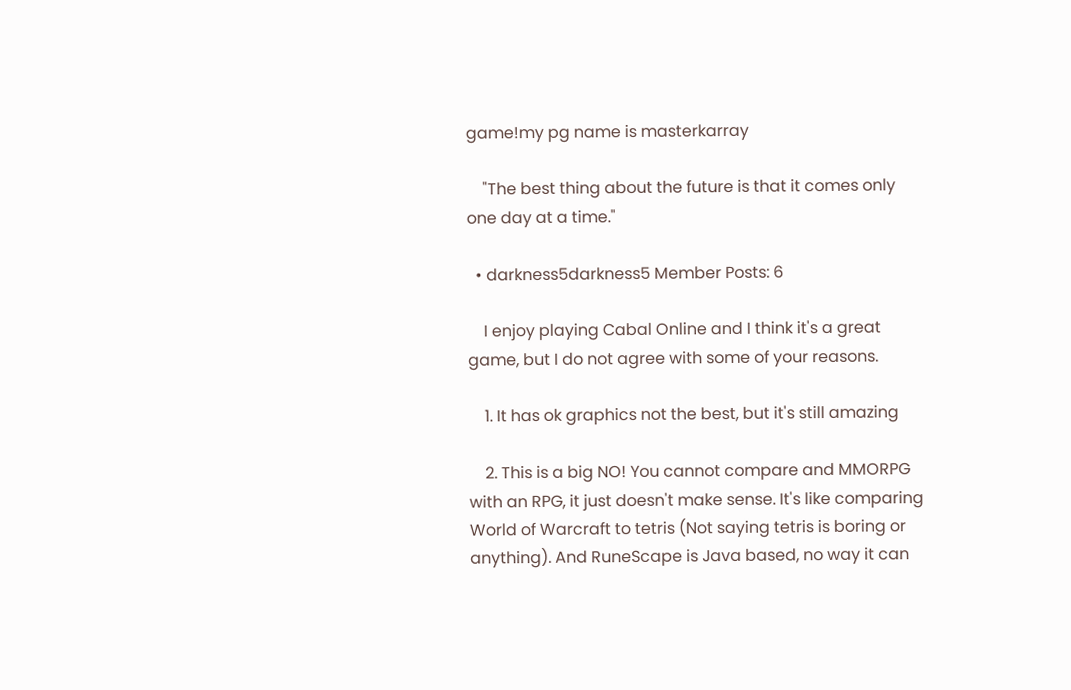game!my pg name is masterkarray

    "The best thing about the future is that it comes only one day at a time."

  • darkness5darkness5 Member Posts: 6

    I enjoy playing Cabal Online and I think it's a great game, but I do not agree with some of your reasons.

    1. It has ok graphics not the best, but it's still amazing

    2. This is a big NO! You cannot compare and MMORPG with an RPG, it just doesn't make sense. It's like comparing World of Warcraft to tetris (Not saying tetris is boring or anything). And RuneScape is Java based, no way it can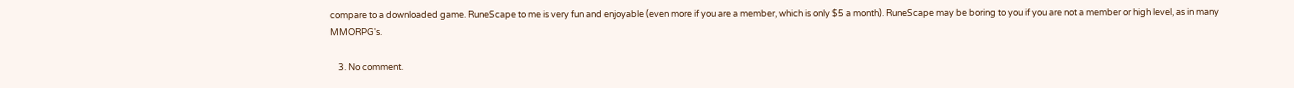compare to a downloaded game. RuneScape to me is very fun and enjoyable (even more if you are a member, which is only $5 a month). RuneScape may be boring to you if you are not a member or high level, as in many MMORPG's.

    3. No comment.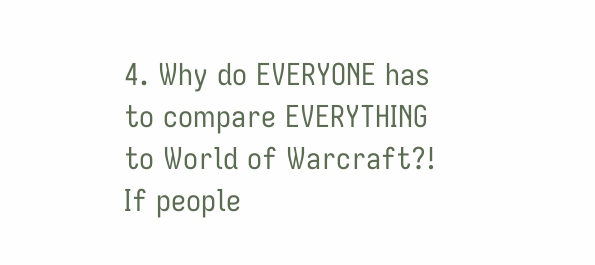4. Why do EVERYONE has to compare EVERYTHING to World of Warcraft?! If people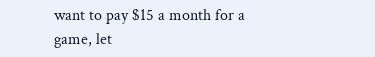want to pay $15 a month for a game, let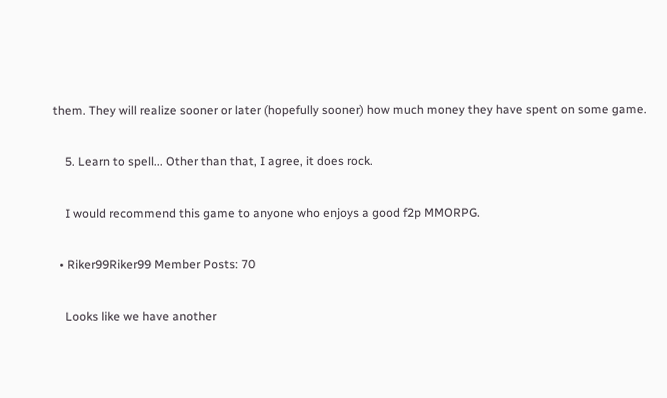them. They will realize sooner or later (hopefully sooner) how much money they have spent on some game.

    5. Learn to spell... Other than that, I agree, it does rock.

    I would recommend this game to anyone who enjoys a good f2p MMORPG.

  • Riker99Riker99 Member Posts: 70

    Looks like we have another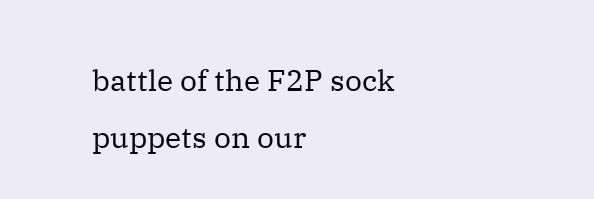battle of the F2P sock puppets on our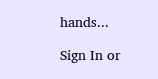hands...

Sign In or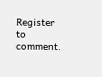Register to comment.